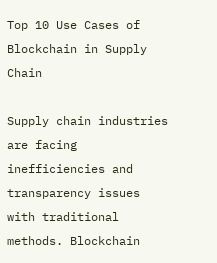Top 10 Use Cases of Blockchain in Supply Chain

Supply chain industries are facing inefficiencies and transparency issues with traditional methods. Blockchain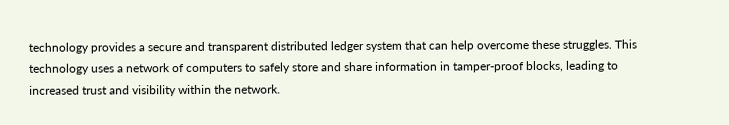technology provides a secure and transparent distributed ledger system that can help overcome these struggles. This technology uses a network of computers to safely store and share information in tamper-proof blocks, leading to increased trust and visibility within the network.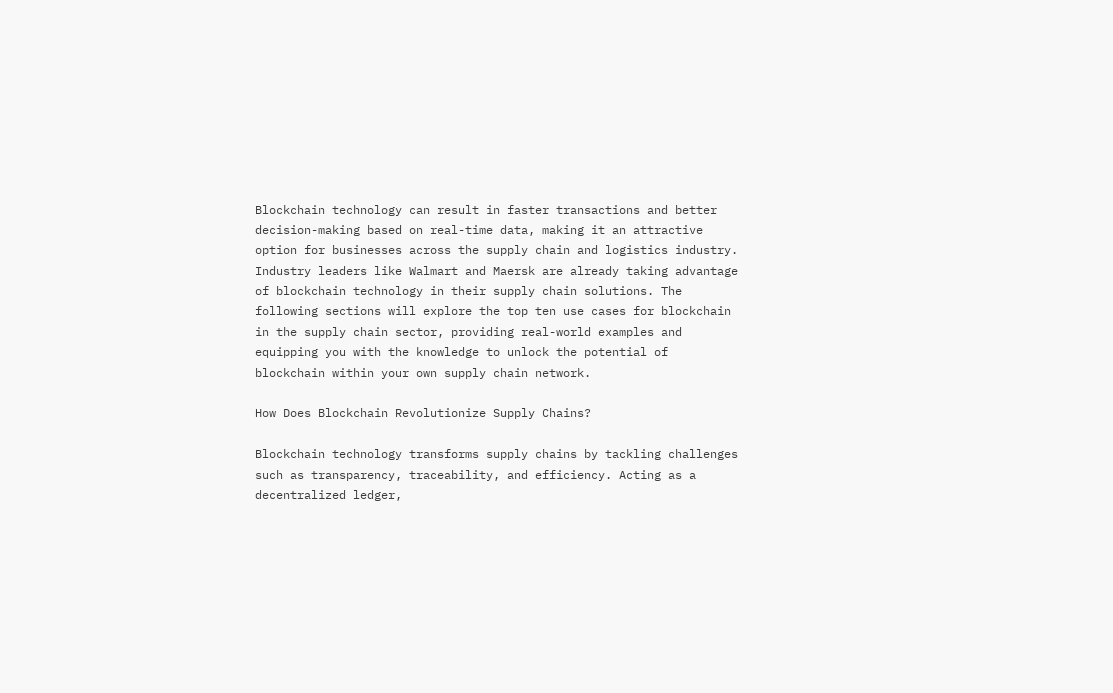Blockchain technology can result in faster transactions and better decision-making based on real-time data, making it an attractive option for businesses across the supply chain and logistics industry. Industry leaders like Walmart and Maersk are already taking advantage of blockchain technology in their supply chain solutions. The following sections will explore the top ten use cases for blockchain in the supply chain sector, providing real-world examples and equipping you with the knowledge to unlock the potential of blockchain within your own supply chain network.

How Does Blockchain Revolutionize Supply Chains?

Blockchain technology transforms supply chains by tackling challenges such as transparency, traceability, and efficiency. Acting as a decentralized ledger,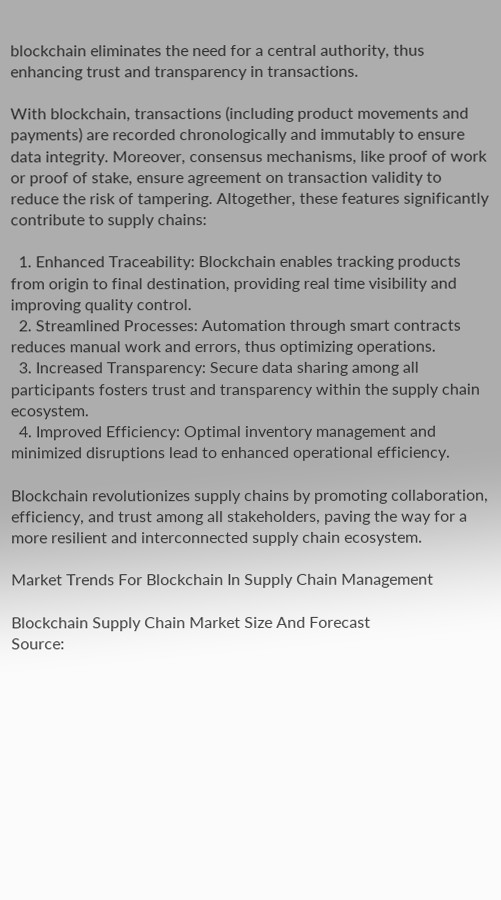blockchain eliminates the need for a central authority, thus enhancing trust and transparency in transactions.

With blockchain, transactions (including product movements and payments) are recorded chronologically and immutably to ensure data integrity. Moreover, consensus mechanisms, like proof of work or proof of stake, ensure agreement on transaction validity to reduce the risk of tampering. Altogether, these features significantly contribute to supply chains:

  1. Enhanced Traceability: Blockchain enables tracking products from origin to final destination, providing real time visibility and improving quality control.
  2. Streamlined Processes: Automation through smart contracts reduces manual work and errors, thus optimizing operations.
  3. Increased Transparency: Secure data sharing among all participants fosters trust and transparency within the supply chain ecosystem.
  4. Improved Efficiency: Optimal inventory management and minimized disruptions lead to enhanced operational efficiency.

Blockchain revolutionizes supply chains by promoting collaboration, efficiency, and trust among all stakeholders, paving the way for a more resilient and interconnected supply chain ecosystem.

Market Trends For Blockchain In Supply Chain Management

Blockchain Supply Chain Market Size And Forecast
Source: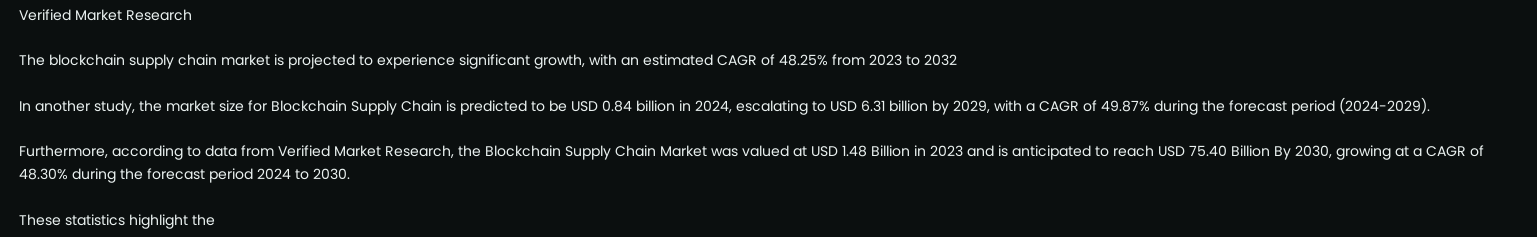Verified Market Research

The blockchain supply chain market is projected to experience significant growth, with an estimated CAGR of 48.25% from 2023 to 2032

In another study, the market size for Blockchain Supply Chain is predicted to be USD 0.84 billion in 2024, escalating to USD 6.31 billion by 2029, with a CAGR of 49.87% during the forecast period (2024-2029).

Furthermore, according to data from Verified Market Research, the Blockchain Supply Chain Market was valued at USD 1.48 Billion in 2023 and is anticipated to reach USD 75.40 Billion By 2030, growing at a CAGR of 48.30% during the forecast period 2024 to 2030.

These statistics highlight the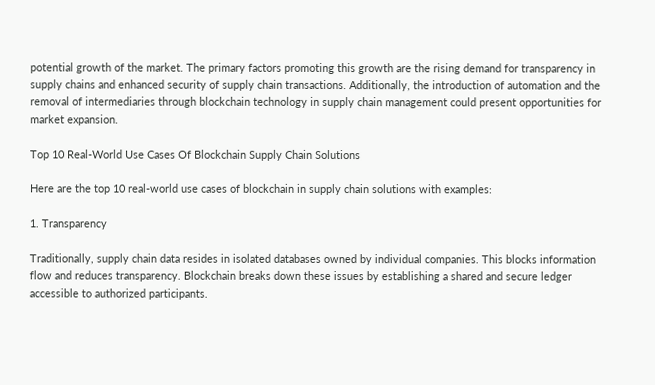potential growth of the market. The primary factors promoting this growth are the rising demand for transparency in supply chains and enhanced security of supply chain transactions. Additionally, the introduction of automation and the removal of intermediaries through blockchain technology in supply chain management could present opportunities for market expansion.

Top 10 Real-World Use Cases Of Blockchain Supply Chain Solutions

Here are the top 10 real-world use cases of blockchain in supply chain solutions with examples:

1. Transparency

Traditionally, supply chain data resides in isolated databases owned by individual companies. This blocks information flow and reduces transparency. Blockchain breaks down these issues by establishing a shared and secure ledger accessible to authorized participants.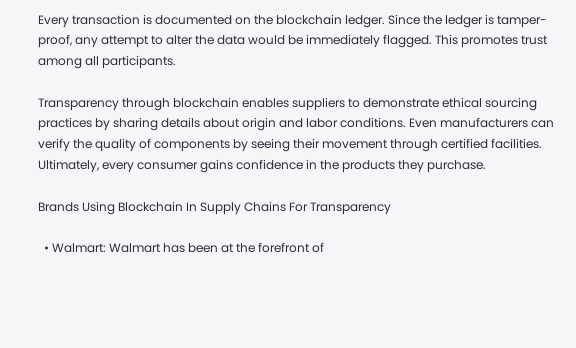Every transaction is documented on the blockchain ledger. Since the ledger is tamper-proof, any attempt to alter the data would be immediately flagged. This promotes trust among all participants.

Transparency through blockchain enables suppliers to demonstrate ethical sourcing practices by sharing details about origin and labor conditions. Even manufacturers can verify the quality of components by seeing their movement through certified facilities. Ultimately, every consumer gains confidence in the products they purchase.

Brands Using Blockchain In Supply Chains For Transparency

  • Walmart: Walmart has been at the forefront of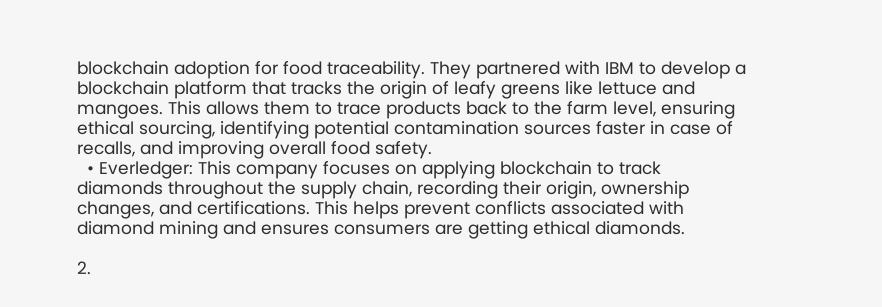blockchain adoption for food traceability. They partnered with IBM to develop a blockchain platform that tracks the origin of leafy greens like lettuce and mangoes. This allows them to trace products back to the farm level, ensuring ethical sourcing, identifying potential contamination sources faster in case of recalls, and improving overall food safety.
  • Everledger: This company focuses on applying blockchain to track diamonds throughout the supply chain, recording their origin, ownership changes, and certifications. This helps prevent conflicts associated with diamond mining and ensures consumers are getting ethical diamonds.

2.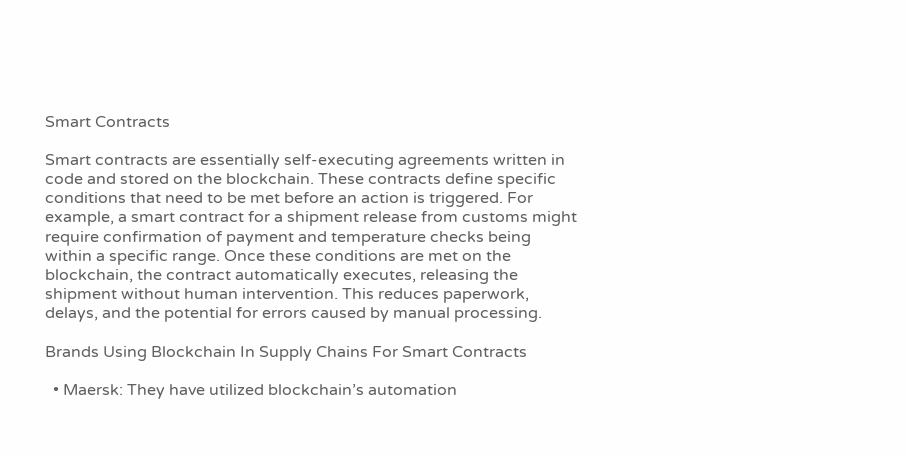Smart Contracts

Smart contracts are essentially self-executing agreements written in code and stored on the blockchain. These contracts define specific conditions that need to be met before an action is triggered. For example, a smart contract for a shipment release from customs might require confirmation of payment and temperature checks being within a specific range. Once these conditions are met on the blockchain, the contract automatically executes, releasing the shipment without human intervention. This reduces paperwork, delays, and the potential for errors caused by manual processing.

Brands Using Blockchain In Supply Chains For Smart Contracts

  • Maersk: They have utilized blockchain’s automation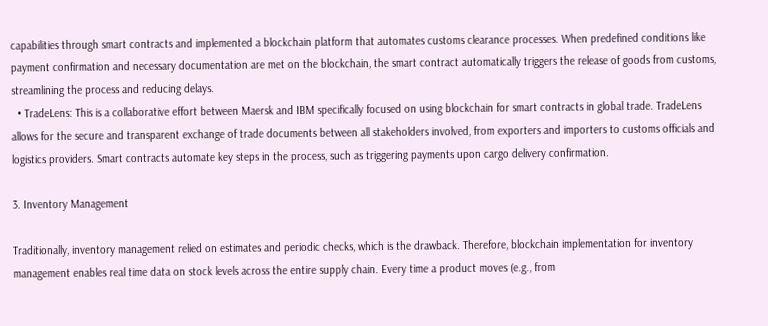capabilities through smart contracts and implemented a blockchain platform that automates customs clearance processes. When predefined conditions like payment confirmation and necessary documentation are met on the blockchain, the smart contract automatically triggers the release of goods from customs, streamlining the process and reducing delays.
  • TradeLens: This is a collaborative effort between Maersk and IBM specifically focused on using blockchain for smart contracts in global trade. TradeLens allows for the secure and transparent exchange of trade documents between all stakeholders involved, from exporters and importers to customs officials and logistics providers. Smart contracts automate key steps in the process, such as triggering payments upon cargo delivery confirmation.

3. Inventory Management

Traditionally, inventory management relied on estimates and periodic checks, which is the drawback. Therefore, blockchain implementation for inventory management enables real time data on stock levels across the entire supply chain. Every time a product moves (e.g., from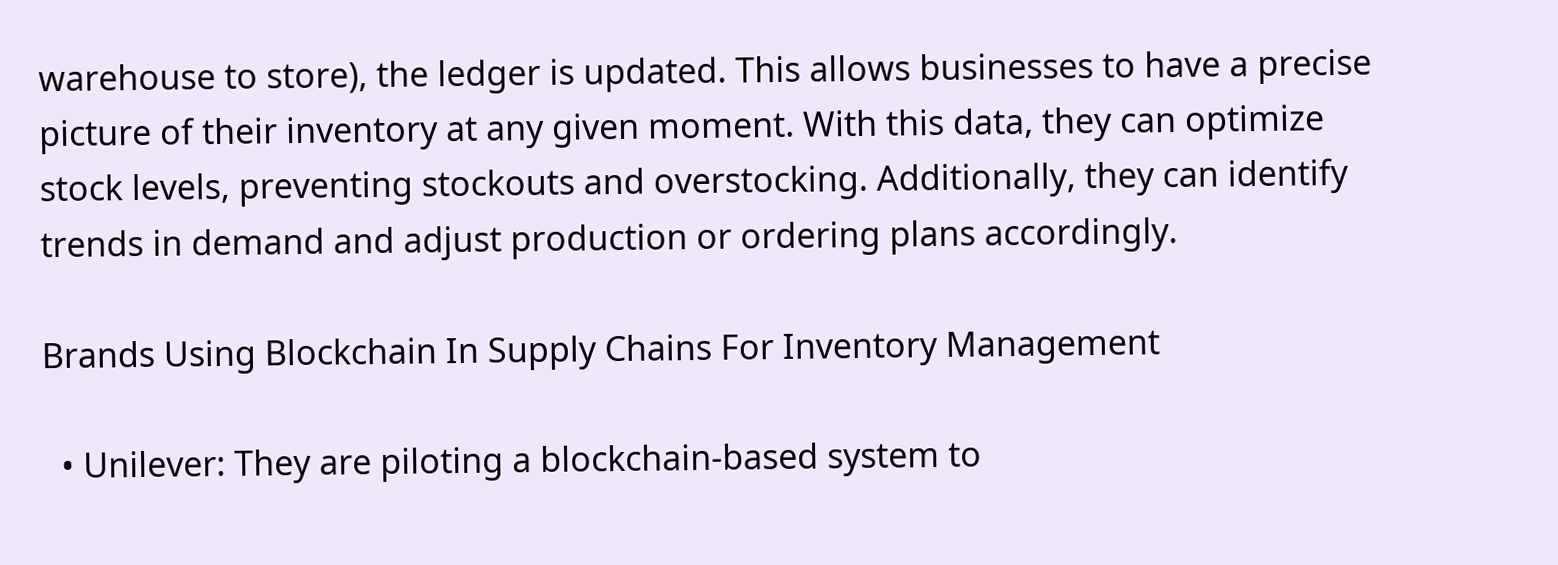warehouse to store), the ledger is updated. This allows businesses to have a precise picture of their inventory at any given moment. With this data, they can optimize stock levels, preventing stockouts and overstocking. Additionally, they can identify trends in demand and adjust production or ordering plans accordingly.

Brands Using Blockchain In Supply Chains For Inventory Management

  • Unilever: They are piloting a blockchain-based system to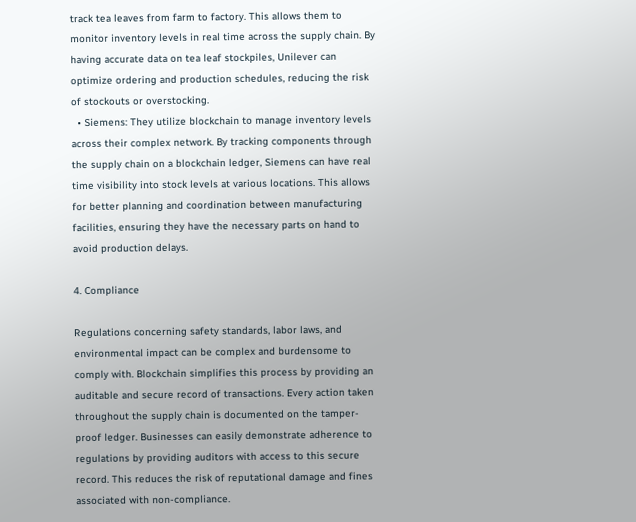track tea leaves from farm to factory. This allows them to monitor inventory levels in real time across the supply chain. By having accurate data on tea leaf stockpiles, Unilever can optimize ordering and production schedules, reducing the risk of stockouts or overstocking.
  • Siemens: They utilize blockchain to manage inventory levels across their complex network. By tracking components through the supply chain on a blockchain ledger, Siemens can have real time visibility into stock levels at various locations. This allows for better planning and coordination between manufacturing facilities, ensuring they have the necessary parts on hand to avoid production delays.

4. Compliance

Regulations concerning safety standards, labor laws, and environmental impact can be complex and burdensome to comply with. Blockchain simplifies this process by providing an auditable and secure record of transactions. Every action taken throughout the supply chain is documented on the tamper-proof ledger. Businesses can easily demonstrate adherence to regulations by providing auditors with access to this secure record. This reduces the risk of reputational damage and fines associated with non-compliance.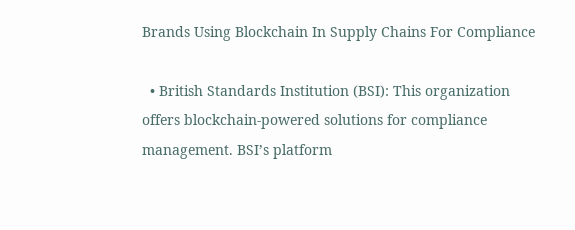Brands Using Blockchain In Supply Chains For Compliance

  • British Standards Institution (BSI): This organization offers blockchain-powered solutions for compliance management. BSI’s platform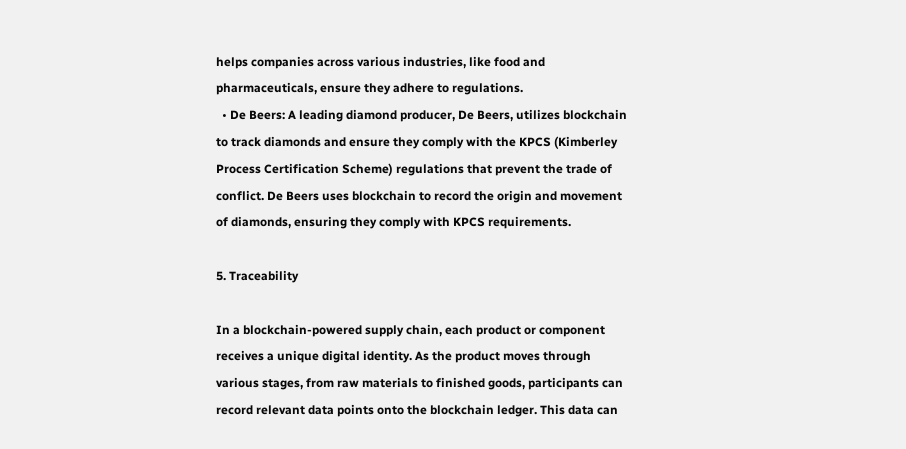helps companies across various industries, like food and pharmaceuticals, ensure they adhere to regulations.
  • De Beers: A leading diamond producer, De Beers, utilizes blockchain to track diamonds and ensure they comply with the KPCS (Kimberley Process Certification Scheme) regulations that prevent the trade of conflict. De Beers uses blockchain to record the origin and movement of diamonds, ensuring they comply with KPCS requirements.

5. Traceability

In a blockchain-powered supply chain, each product or component receives a unique digital identity. As the product moves through various stages, from raw materials to finished goods, participants can record relevant data points onto the blockchain ledger. This data can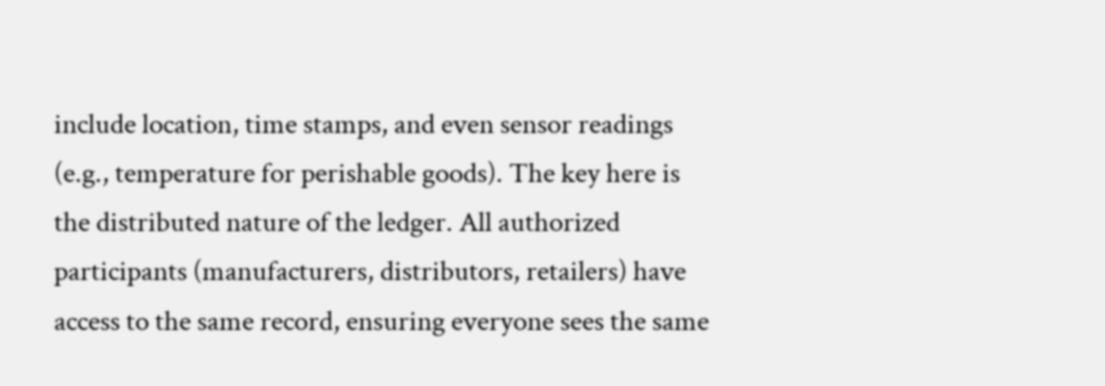include location, time stamps, and even sensor readings (e.g., temperature for perishable goods). The key here is the distributed nature of the ledger. All authorized participants (manufacturers, distributors, retailers) have access to the same record, ensuring everyone sees the same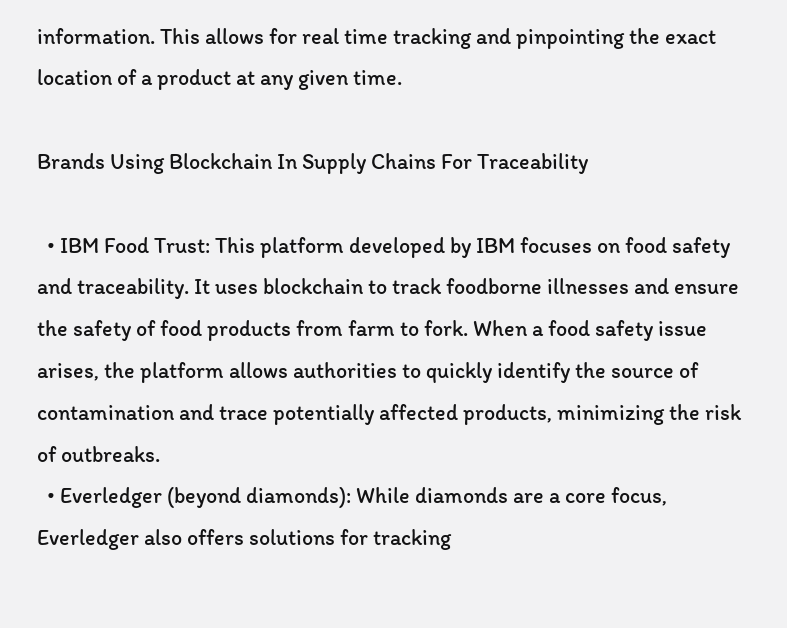information. This allows for real time tracking and pinpointing the exact location of a product at any given time.

Brands Using Blockchain In Supply Chains For Traceability

  • IBM Food Trust: This platform developed by IBM focuses on food safety and traceability. It uses blockchain to track foodborne illnesses and ensure the safety of food products from farm to fork. When a food safety issue arises, the platform allows authorities to quickly identify the source of contamination and trace potentially affected products, minimizing the risk of outbreaks.
  • Everledger (beyond diamonds): While diamonds are a core focus, Everledger also offers solutions for tracking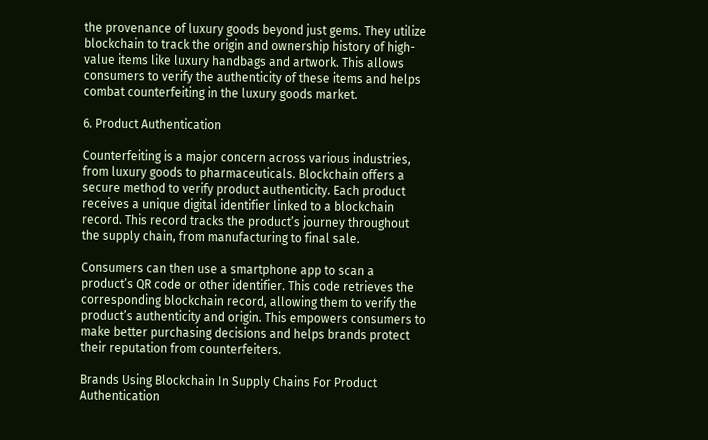the provenance of luxury goods beyond just gems. They utilize blockchain to track the origin and ownership history of high-value items like luxury handbags and artwork. This allows consumers to verify the authenticity of these items and helps combat counterfeiting in the luxury goods market.

6. Product Authentication

Counterfeiting is a major concern across various industries, from luxury goods to pharmaceuticals. Blockchain offers a secure method to verify product authenticity. Each product receives a unique digital identifier linked to a blockchain record. This record tracks the product’s journey throughout the supply chain, from manufacturing to final sale.

Consumers can then use a smartphone app to scan a product’s QR code or other identifier. This code retrieves the corresponding blockchain record, allowing them to verify the product’s authenticity and origin. This empowers consumers to make better purchasing decisions and helps brands protect their reputation from counterfeiters.

Brands Using Blockchain In Supply Chains For Product Authentication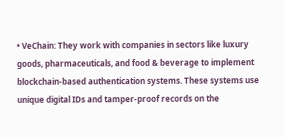• VeChain: They work with companies in sectors like luxury goods, pharmaceuticals, and food & beverage to implement blockchain-based authentication systems. These systems use unique digital IDs and tamper-proof records on the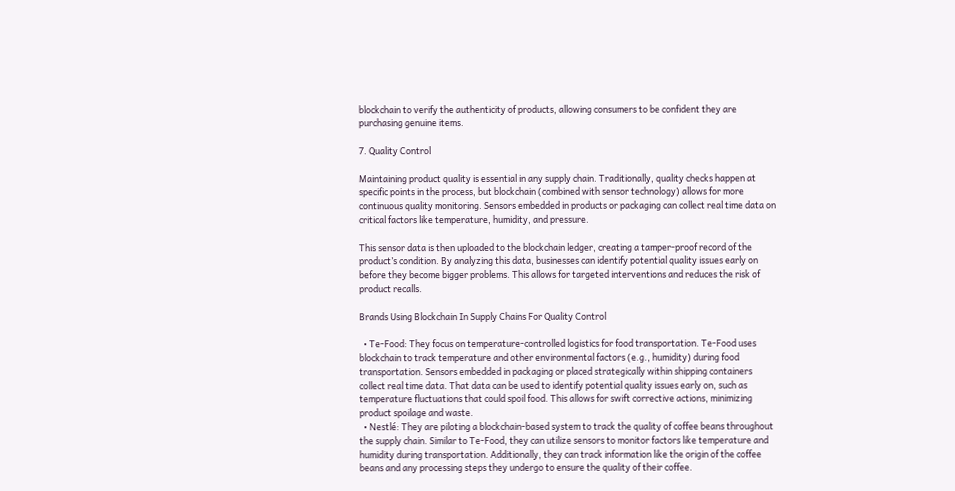blockchain to verify the authenticity of products, allowing consumers to be confident they are purchasing genuine items.

7. Quality Control

Maintaining product quality is essential in any supply chain. Traditionally, quality checks happen at specific points in the process, but blockchain (combined with sensor technology) allows for more continuous quality monitoring. Sensors embedded in products or packaging can collect real time data on critical factors like temperature, humidity, and pressure.

This sensor data is then uploaded to the blockchain ledger, creating a tamper-proof record of the product’s condition. By analyzing this data, businesses can identify potential quality issues early on before they become bigger problems. This allows for targeted interventions and reduces the risk of product recalls.

Brands Using Blockchain In Supply Chains For Quality Control

  • Te-Food: They focus on temperature-controlled logistics for food transportation. Te-Food uses blockchain to track temperature and other environmental factors (e.g., humidity) during food transportation. Sensors embedded in packaging or placed strategically within shipping containers collect real time data. That data can be used to identify potential quality issues early on, such as temperature fluctuations that could spoil food. This allows for swift corrective actions, minimizing product spoilage and waste.
  • Nestlé: They are piloting a blockchain-based system to track the quality of coffee beans throughout the supply chain. Similar to Te-Food, they can utilize sensors to monitor factors like temperature and humidity during transportation. Additionally, they can track information like the origin of the coffee beans and any processing steps they undergo to ensure the quality of their coffee.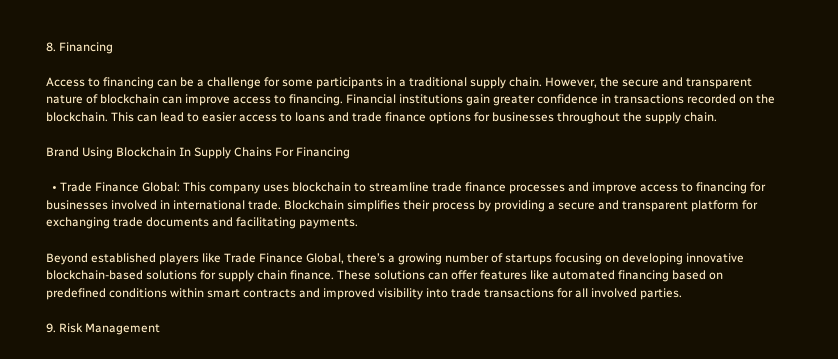8. Financing

Access to financing can be a challenge for some participants in a traditional supply chain. However, the secure and transparent nature of blockchain can improve access to financing. Financial institutions gain greater confidence in transactions recorded on the blockchain. This can lead to easier access to loans and trade finance options for businesses throughout the supply chain.

Brand Using Blockchain In Supply Chains For Financing

  • Trade Finance Global: This company uses blockchain to streamline trade finance processes and improve access to financing for businesses involved in international trade. Blockchain simplifies their process by providing a secure and transparent platform for exchanging trade documents and facilitating payments.

Beyond established players like Trade Finance Global, there’s a growing number of startups focusing on developing innovative blockchain-based solutions for supply chain finance. These solutions can offer features like automated financing based on predefined conditions within smart contracts and improved visibility into trade transactions for all involved parties.

9. Risk Management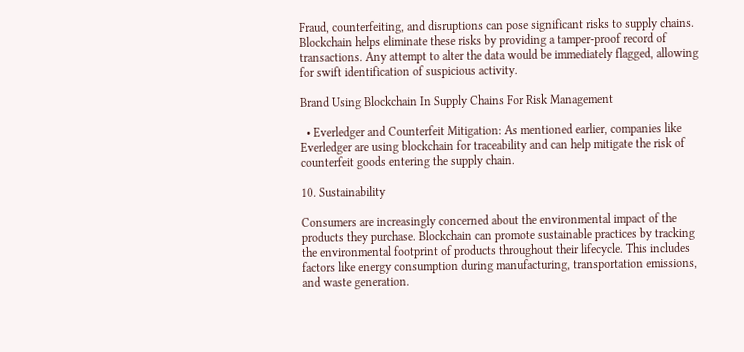Fraud, counterfeiting, and disruptions can pose significant risks to supply chains. Blockchain helps eliminate these risks by providing a tamper-proof record of transactions. Any attempt to alter the data would be immediately flagged, allowing for swift identification of suspicious activity.

Brand Using Blockchain In Supply Chains For Risk Management

  • Everledger and Counterfeit Mitigation: As mentioned earlier, companies like Everledger are using blockchain for traceability and can help mitigate the risk of counterfeit goods entering the supply chain.

10. Sustainability

Consumers are increasingly concerned about the environmental impact of the products they purchase. Blockchain can promote sustainable practices by tracking the environmental footprint of products throughout their lifecycle. This includes factors like energy consumption during manufacturing, transportation emissions, and waste generation.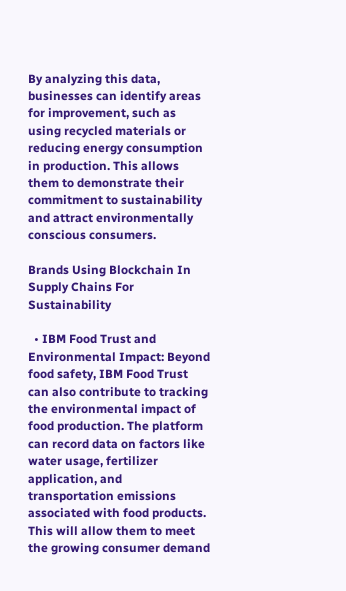By analyzing this data, businesses can identify areas for improvement, such as using recycled materials or reducing energy consumption in production. This allows them to demonstrate their commitment to sustainability and attract environmentally conscious consumers.

Brands Using Blockchain In Supply Chains For Sustainability

  • IBM Food Trust and Environmental Impact: Beyond food safety, IBM Food Trust can also contribute to tracking the environmental impact of food production. The platform can record data on factors like water usage, fertilizer application, and transportation emissions associated with food products. This will allow them to meet the growing consumer demand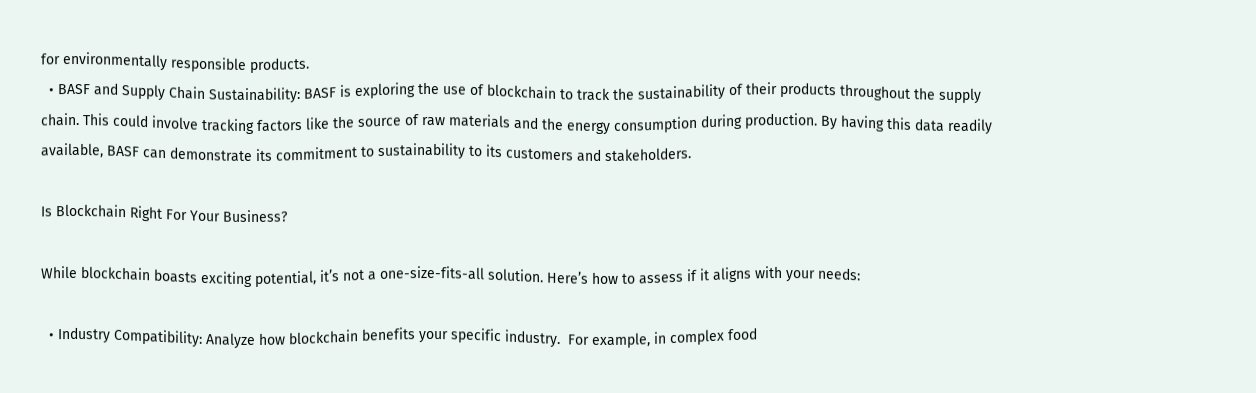for environmentally responsible products.
  • BASF and Supply Chain Sustainability: BASF is exploring the use of blockchain to track the sustainability of their products throughout the supply chain. This could involve tracking factors like the source of raw materials and the energy consumption during production. By having this data readily available, BASF can demonstrate its commitment to sustainability to its customers and stakeholders.

Is Blockchain Right For Your Business?

While blockchain boasts exciting potential, it’s not a one-size-fits-all solution. Here’s how to assess if it aligns with your needs:

  • Industry Compatibility: Analyze how blockchain benefits your specific industry.  For example, in complex food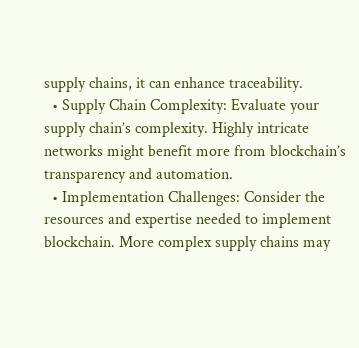supply chains, it can enhance traceability.
  • Supply Chain Complexity: Evaluate your supply chain’s complexity. Highly intricate networks might benefit more from blockchain’s transparency and automation.
  • Implementation Challenges: Consider the resources and expertise needed to implement blockchain. More complex supply chains may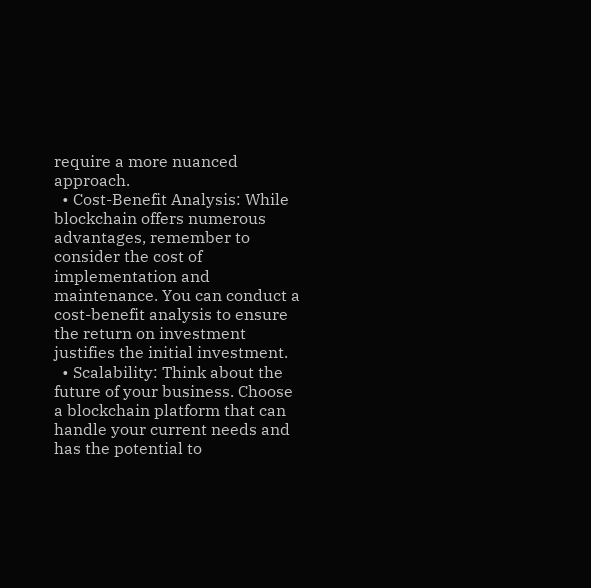require a more nuanced approach.
  • Cost-Benefit Analysis: While blockchain offers numerous advantages, remember to consider the cost of implementation and maintenance. You can conduct a cost-benefit analysis to ensure the return on investment justifies the initial investment.
  • Scalability: Think about the future of your business. Choose a blockchain platform that can handle your current needs and has the potential to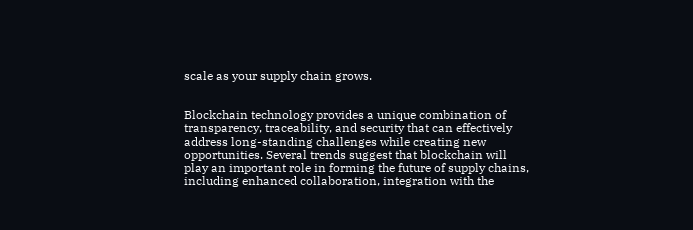scale as your supply chain grows.


Blockchain technology provides a unique combination of transparency, traceability, and security that can effectively address long-standing challenges while creating new opportunities. Several trends suggest that blockchain will play an important role in forming the future of supply chains, including enhanced collaboration, integration with the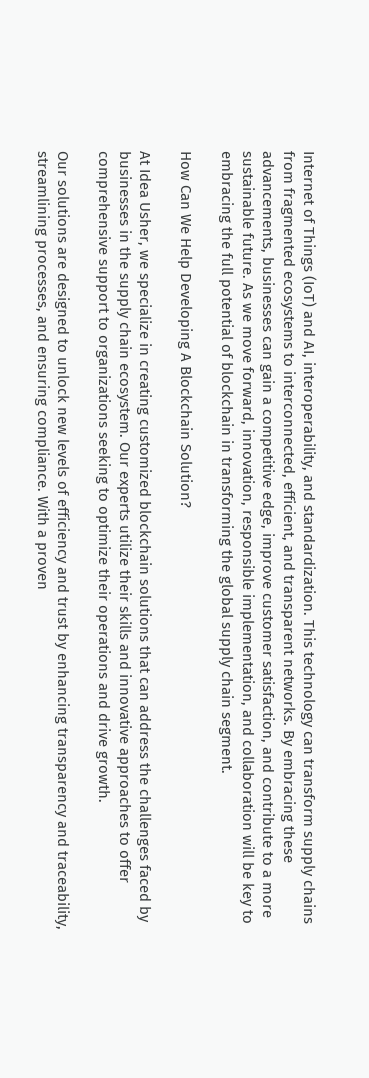Internet of Things (IoT) and AI, interoperability, and standardization. This technology can transform supply chains from fragmented ecosystems to interconnected, efficient, and transparent networks. By embracing these advancements, businesses can gain a competitive edge, improve customer satisfaction, and contribute to a more sustainable future. As we move forward, innovation, responsible implementation, and collaboration will be key to embracing the full potential of blockchain in transforming the global supply chain segment.

How Can We Help Developing A Blockchain Solution?

At Idea Usher, we specialize in creating customized blockchain solutions that can address the challenges faced by businesses in the supply chain ecosystem. Our experts utilize their skills and innovative approaches to offer comprehensive support to organizations seeking to optimize their operations and drive growth.

Our solutions are designed to unlock new levels of efficiency and trust by enhancing transparency and traceability, streamlining processes, and ensuring compliance. With a proven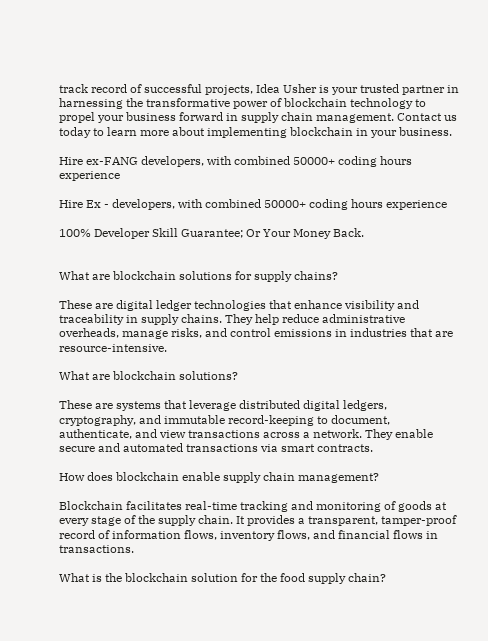track record of successful projects, Idea Usher is your trusted partner in harnessing the transformative power of blockchain technology to propel your business forward in supply chain management. Contact us today to learn more about implementing blockchain in your business.

Hire ex-FANG developers, with combined 50000+ coding hours experience

Hire Ex - developers, with combined 50000+ coding hours experience

100% Developer Skill Guarantee; Or Your Money Back.


What are blockchain solutions for supply chains?

These are digital ledger technologies that enhance visibility and traceability in supply chains. They help reduce administrative overheads, manage risks, and control emissions in industries that are resource-intensive.

What are blockchain solutions?

These are systems that leverage distributed digital ledgers, cryptography, and immutable record-keeping to document, authenticate, and view transactions across a network. They enable secure and automated transactions via smart contracts.

How does blockchain enable supply chain management?

Blockchain facilitates real-time tracking and monitoring of goods at every stage of the supply chain. It provides a transparent, tamper-proof record of information flows, inventory flows, and financial flows in transactions.

What is the blockchain solution for the food supply chain?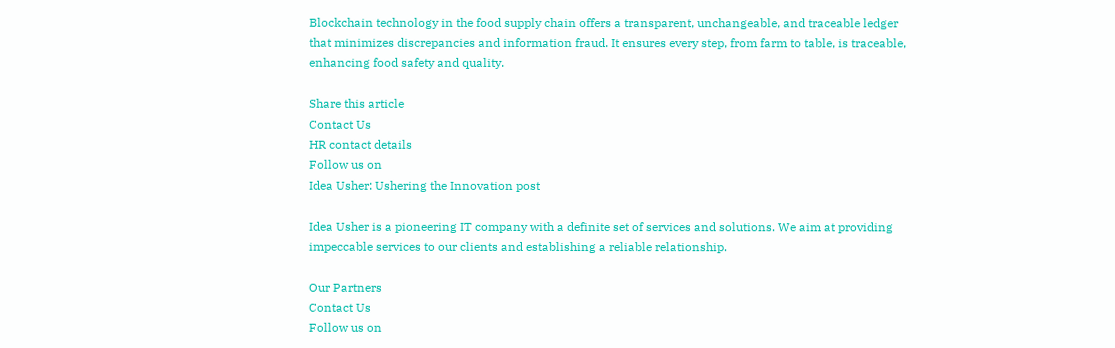Blockchain technology in the food supply chain offers a transparent, unchangeable, and traceable ledger that minimizes discrepancies and information fraud. It ensures every step, from farm to table, is traceable, enhancing food safety and quality.

Share this article
Contact Us
HR contact details
Follow us on
Idea Usher: Ushering the Innovation post

Idea Usher is a pioneering IT company with a definite set of services and solutions. We aim at providing impeccable services to our clients and establishing a reliable relationship.

Our Partners
Contact Us
Follow us on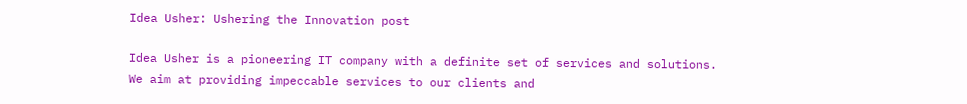Idea Usher: Ushering the Innovation post

Idea Usher is a pioneering IT company with a definite set of services and solutions. We aim at providing impeccable services to our clients and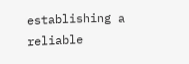establishing a reliable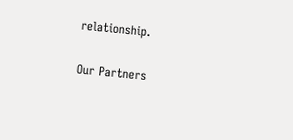relationship.

Our Partners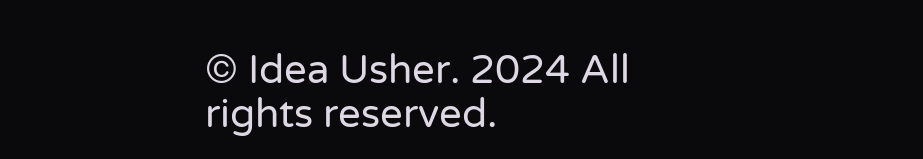© Idea Usher. 2024 All rights reserved.